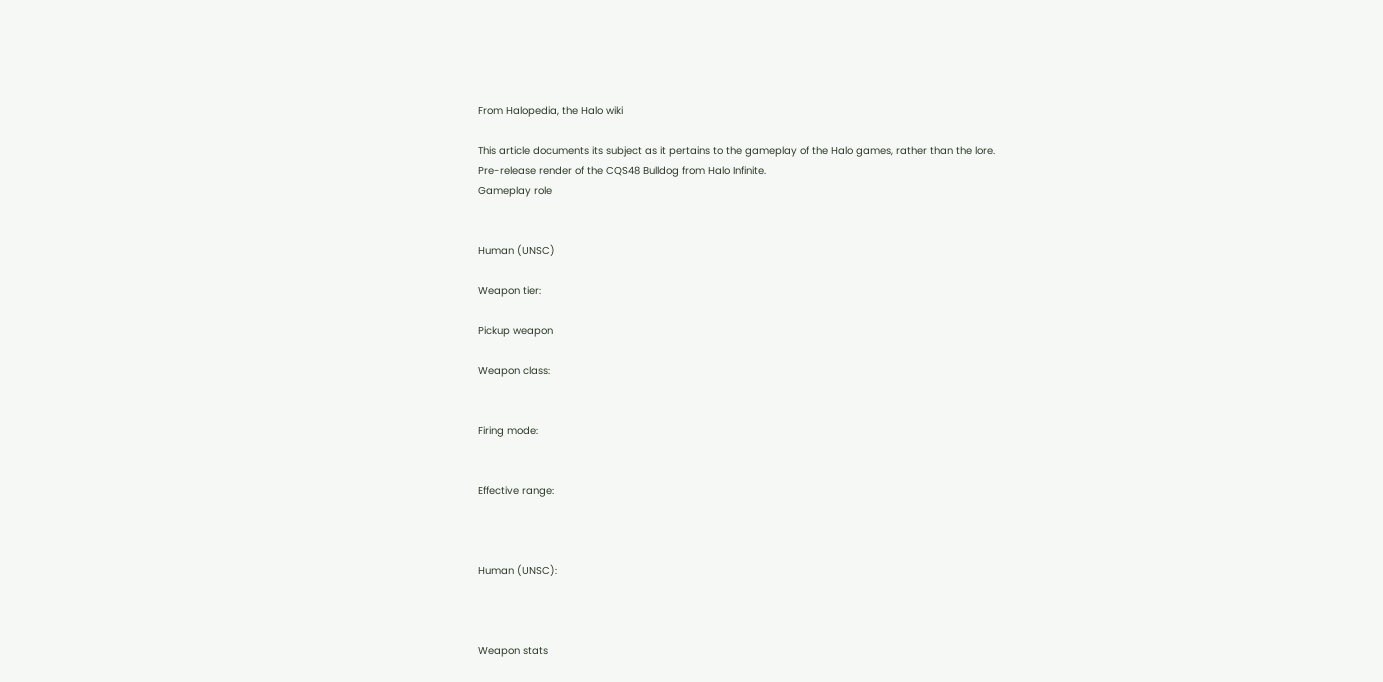From Halopedia, the Halo wiki

This article documents its subject as it pertains to the gameplay of the Halo games, rather than the lore.
Pre-release render of the CQS48 Bulldog from Halo Infinite.
Gameplay role


Human (UNSC)

Weapon tier:

Pickup weapon

Weapon class:


Firing mode:


Effective range:



Human (UNSC):



Weapon stats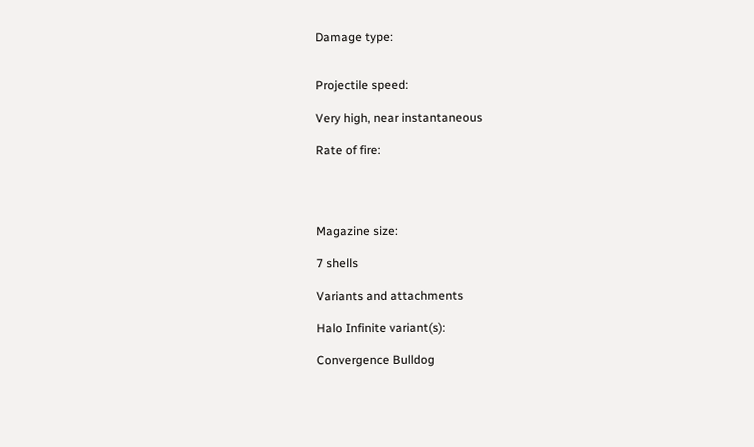Damage type:


Projectile speed:

Very high, near instantaneous

Rate of fire:




Magazine size:

7 shells

Variants and attachments

Halo Infinite variant(s):

Convergence Bulldog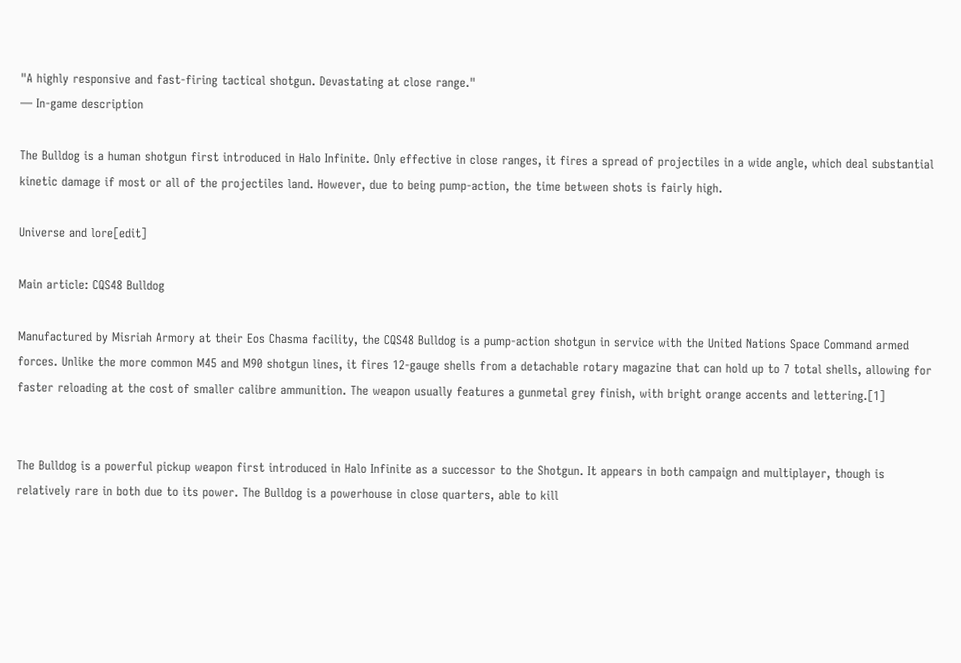"A highly responsive and fast-firing tactical shotgun. Devastating at close range."
— In-game description

The Bulldog is a human shotgun first introduced in Halo Infinite. Only effective in close ranges, it fires a spread of projectiles in a wide angle, which deal substantial kinetic damage if most or all of the projectiles land. However, due to being pump-action, the time between shots is fairly high.

Universe and lore[edit]

Main article: CQS48 Bulldog

Manufactured by Misriah Armory at their Eos Chasma facility, the CQS48 Bulldog is a pump-action shotgun in service with the United Nations Space Command armed forces. Unlike the more common M45 and M90 shotgun lines, it fires 12-gauge shells from a detachable rotary magazine that can hold up to 7 total shells, allowing for faster reloading at the cost of smaller calibre ammunition. The weapon usually features a gunmetal grey finish, with bright orange accents and lettering.[1]


The Bulldog is a powerful pickup weapon first introduced in Halo Infinite as a successor to the Shotgun. It appears in both campaign and multiplayer, though is relatively rare in both due to its power. The Bulldog is a powerhouse in close quarters, able to kill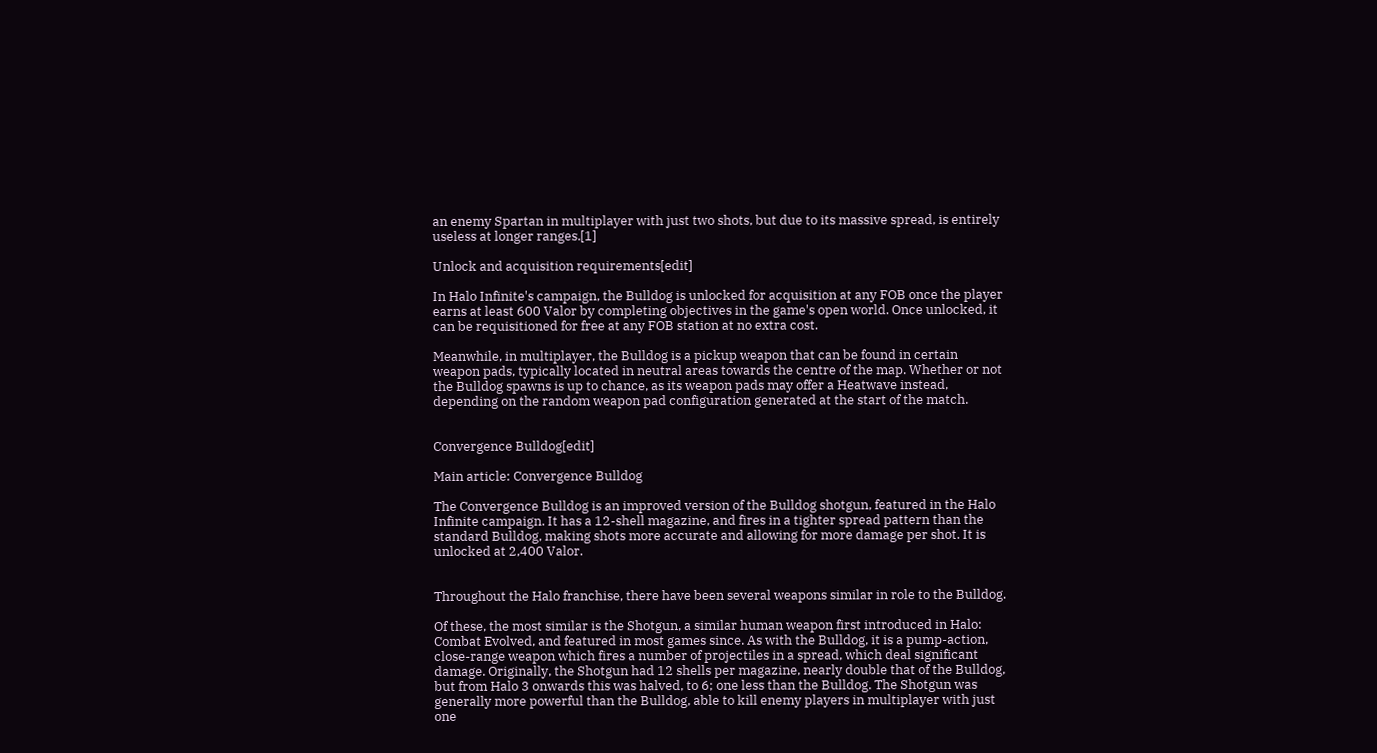an enemy Spartan in multiplayer with just two shots, but due to its massive spread, is entirely useless at longer ranges.[1]

Unlock and acquisition requirements[edit]

In Halo Infinite's campaign, the Bulldog is unlocked for acquisition at any FOB once the player earns at least 600 Valor by completing objectives in the game's open world. Once unlocked, it can be requisitioned for free at any FOB station at no extra cost.

Meanwhile, in multiplayer, the Bulldog is a pickup weapon that can be found in certain weapon pads, typically located in neutral areas towards the centre of the map. Whether or not the Bulldog spawns is up to chance, as its weapon pads may offer a Heatwave instead, depending on the random weapon pad configuration generated at the start of the match.


Convergence Bulldog[edit]

Main article: Convergence Bulldog

The Convergence Bulldog is an improved version of the Bulldog shotgun, featured in the Halo Infinite campaign. It has a 12-shell magazine, and fires in a tighter spread pattern than the standard Bulldog, making shots more accurate and allowing for more damage per shot. It is unlocked at 2,400 Valor.


Throughout the Halo franchise, there have been several weapons similar in role to the Bulldog.

Of these, the most similar is the Shotgun, a similar human weapon first introduced in Halo: Combat Evolved, and featured in most games since. As with the Bulldog, it is a pump-action, close-range weapon which fires a number of projectiles in a spread, which deal significant damage. Originally, the Shotgun had 12 shells per magazine, nearly double that of the Bulldog, but from Halo 3 onwards this was halved, to 6; one less than the Bulldog. The Shotgun was generally more powerful than the Bulldog, able to kill enemy players in multiplayer with just one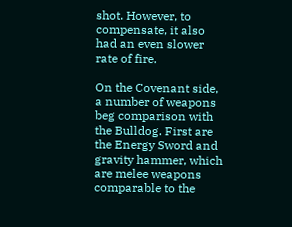shot. However, to compensate, it also had an even slower rate of fire.

On the Covenant side, a number of weapons beg comparison with the Bulldog. First are the Energy Sword and gravity hammer, which are melee weapons comparable to the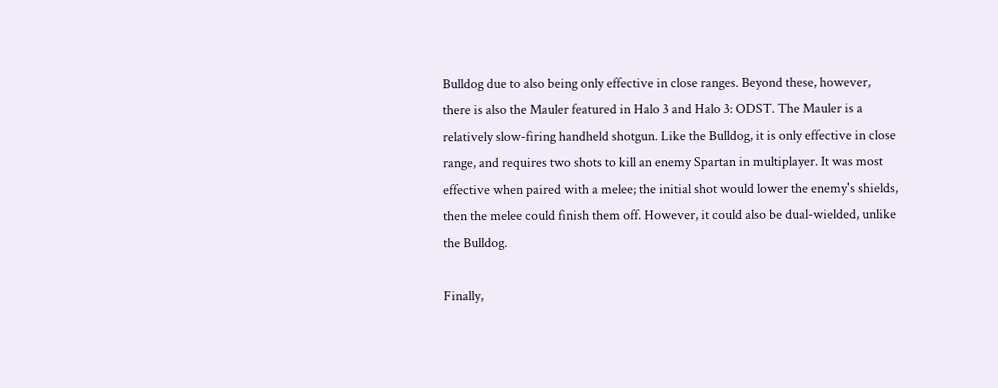Bulldog due to also being only effective in close ranges. Beyond these, however, there is also the Mauler featured in Halo 3 and Halo 3: ODST. The Mauler is a relatively slow-firing handheld shotgun. Like the Bulldog, it is only effective in close range, and requires two shots to kill an enemy Spartan in multiplayer. It was most effective when paired with a melee; the initial shot would lower the enemy's shields, then the melee could finish them off. However, it could also be dual-wielded, unlike the Bulldog.

Finally,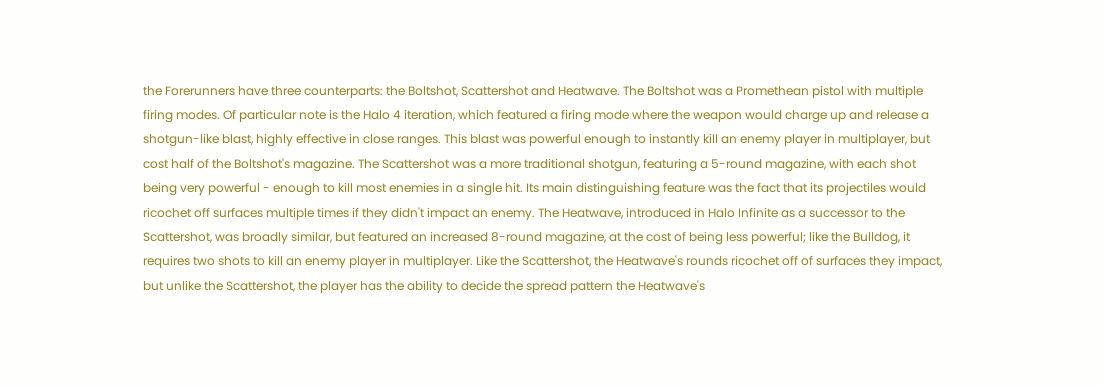the Forerunners have three counterparts: the Boltshot, Scattershot and Heatwave. The Boltshot was a Promethean pistol with multiple firing modes. Of particular note is the Halo 4 iteration, which featured a firing mode where the weapon would charge up and release a shotgun-like blast, highly effective in close ranges. This blast was powerful enough to instantly kill an enemy player in multiplayer, but cost half of the Boltshot's magazine. The Scattershot was a more traditional shotgun, featuring a 5-round magazine, with each shot being very powerful - enough to kill most enemies in a single hit. Its main distinguishing feature was the fact that its projectiles would ricochet off surfaces multiple times if they didn't impact an enemy. The Heatwave, introduced in Halo Infinite as a successor to the Scattershot, was broadly similar, but featured an increased 8-round magazine, at the cost of being less powerful; like the Bulldog, it requires two shots to kill an enemy player in multiplayer. Like the Scattershot, the Heatwave's rounds ricochet off of surfaces they impact, but unlike the Scattershot, the player has the ability to decide the spread pattern the Heatwave's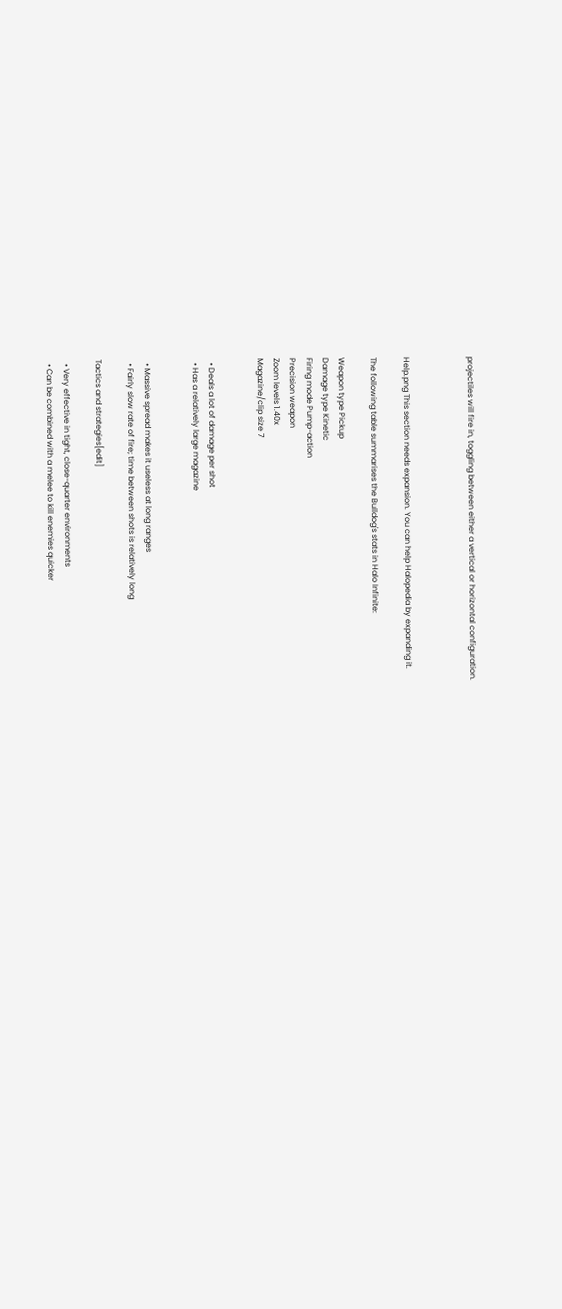projectiles will fire in, toggling between either a vertical or horizontal configuration.



Help.png This section needs expansion. You can help Halopedia by expanding it.

The following table summarises the Bulldog's stats in Halo Infinite:

Weapon type Pickup
Damage type Kinetic
Firing mode Pump-action
Precision weapon
Zoom levels 1.40x
Magazine/clip size 7


  • Deals a lot of damage per shot
  • Has a relatively large magazine


  • Massive spread makes it useless at long ranges
  • Fairly slow rate of fire; time between shots is relatively long

Tactics and strategies[edit]

  • Very effective in tight, close-quarter environments
  • Can be combined with a melee to kill enemies quicker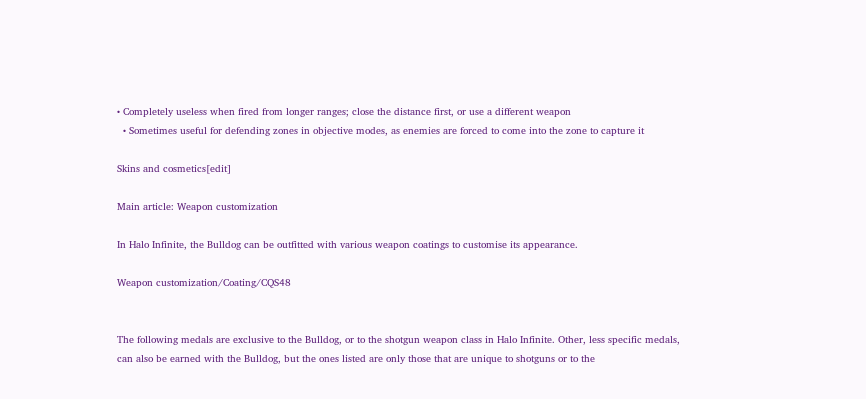• Completely useless when fired from longer ranges; close the distance first, or use a different weapon
  • Sometimes useful for defending zones in objective modes, as enemies are forced to come into the zone to capture it

Skins and cosmetics[edit]

Main article: Weapon customization

In Halo Infinite, the Bulldog can be outfitted with various weapon coatings to customise its appearance.

Weapon customization/Coating/CQS48


The following medals are exclusive to the Bulldog, or to the shotgun weapon class in Halo Infinite. Other, less specific medals, can also be earned with the Bulldog, but the ones listed are only those that are unique to shotguns or to the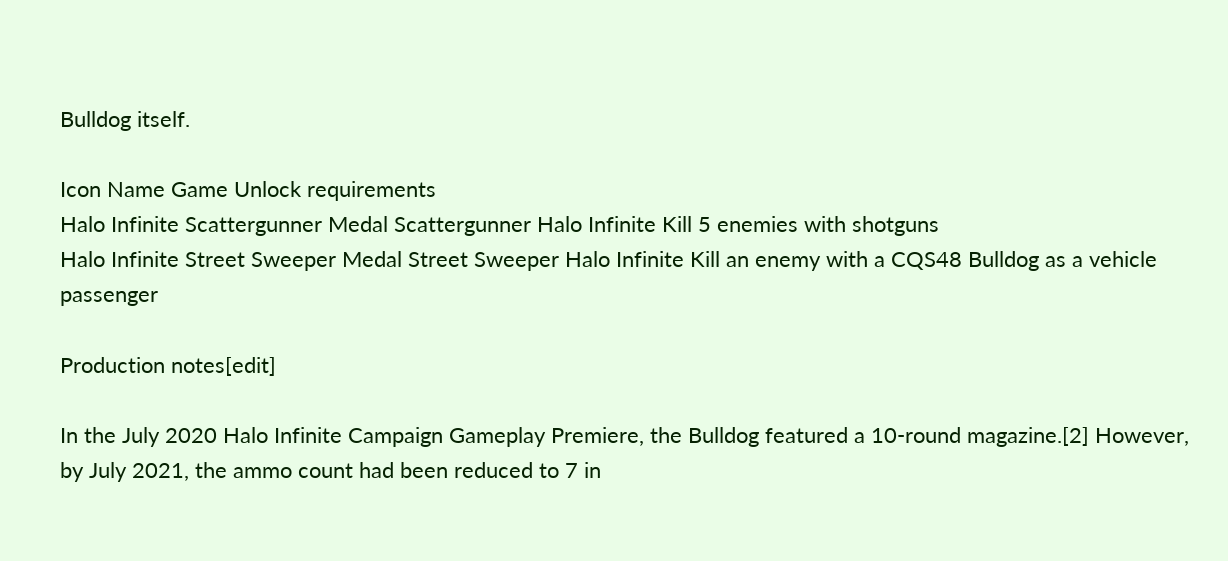Bulldog itself.

Icon Name Game Unlock requirements
Halo Infinite Scattergunner Medal Scattergunner Halo Infinite Kill 5 enemies with shotguns
Halo Infinite Street Sweeper Medal Street Sweeper Halo Infinite Kill an enemy with a CQS48 Bulldog as a vehicle passenger

Production notes[edit]

In the July 2020 Halo Infinite Campaign Gameplay Premiere, the Bulldog featured a 10-round magazine.[2] However, by July 2021, the ammo count had been reduced to 7 in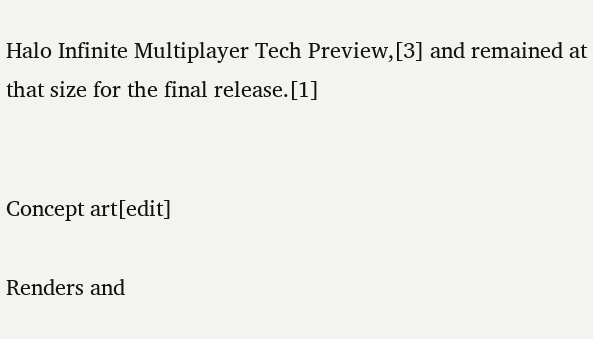Halo Infinite Multiplayer Tech Preview,[3] and remained at that size for the final release.[1]


Concept art[edit]

Renders and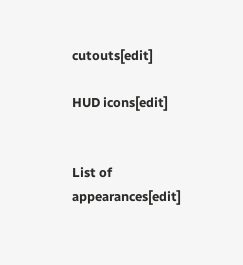cutouts[edit]

HUD icons[edit]


List of appearances[edit]